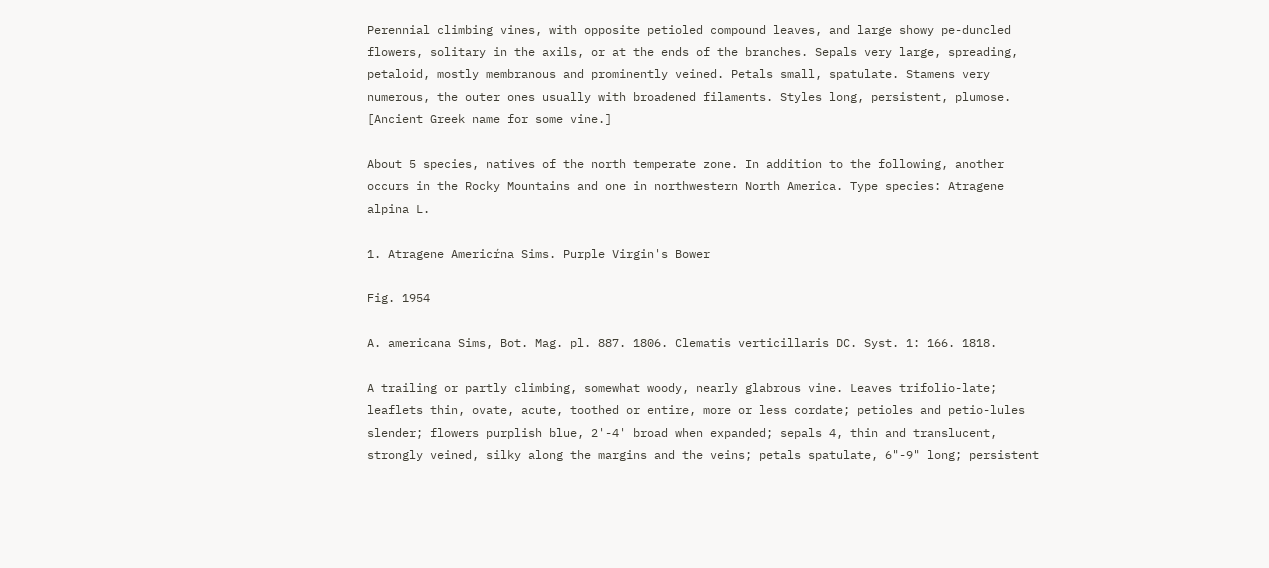Perennial climbing vines, with opposite petioled compound leaves, and large showy pe-duncled flowers, solitary in the axils, or at the ends of the branches. Sepals very large, spreading, petaloid, mostly membranous and prominently veined. Petals small, spatulate. Stamens very numerous, the outer ones usually with broadened filaments. Styles long, persistent, plumose. [Ancient Greek name for some vine.]

About 5 species, natives of the north temperate zone. In addition to the following, another occurs in the Rocky Mountains and one in northwestern North America. Type species: Atragene alpina L.

1. Atragene Americŕna Sims. Purple Virgin's Bower

Fig. 1954

A. americana Sims, Bot. Mag. pl. 887. 1806. Clematis verticillaris DC. Syst. 1: 166. 1818.

A trailing or partly climbing, somewhat woody, nearly glabrous vine. Leaves trifolio-late; leaflets thin, ovate, acute, toothed or entire, more or less cordate; petioles and petio-lules slender; flowers purplish blue, 2'-4' broad when expanded; sepals 4, thin and translucent, strongly veined, silky along the margins and the veins; petals spatulate, 6"-9" long; persistent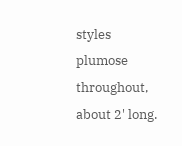styles plumose throughout, about 2' long.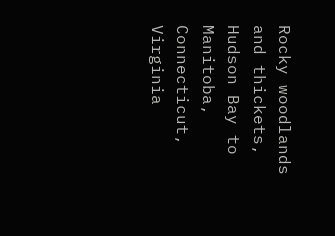Rocky woodlands and thickets, Hudson Bay to Manitoba, Connecticut, Virginia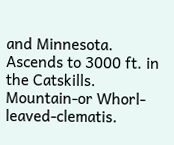and Minnesota. Ascends to 3000 ft. in the Catskills. Mountain-or Whorl-leaved-clematis.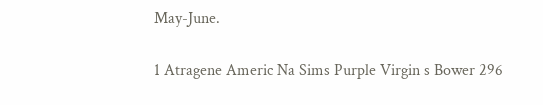May-June.

1 Atragene Americ Na Sims Purple Virgin s Bower 296